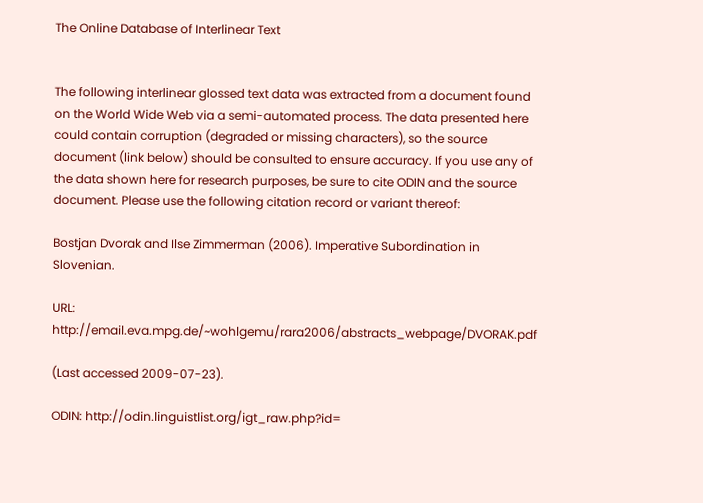The Online Database of Interlinear Text


The following interlinear glossed text data was extracted from a document found on the World Wide Web via a semi-automated process. The data presented here could contain corruption (degraded or missing characters), so the source document (link below) should be consulted to ensure accuracy. If you use any of the data shown here for research purposes, be sure to cite ODIN and the source document. Please use the following citation record or variant thereof:

Bostjan Dvorak and Ilse Zimmerman (2006). Imperative Subordination in Slovenian.

URL: http://email.eva.mpg.de/~wohlgemu/rara2006/abstracts_webpage/DVORAK.pdf

(Last accessed 2009-07-23).

ODIN: http://odin.linguistlist.org/igt_raw.php?id=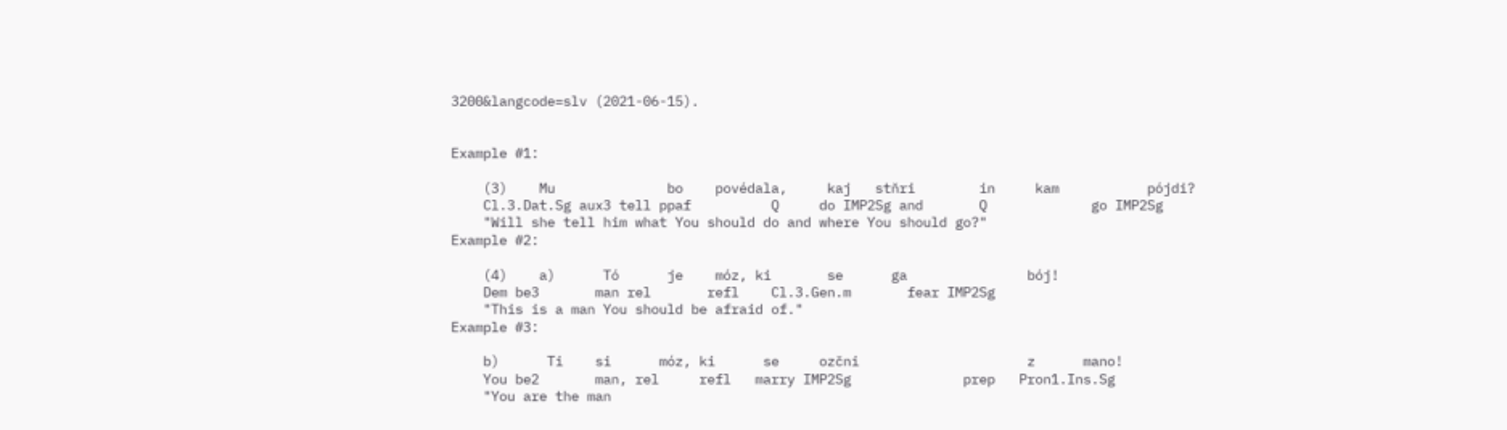3200&langcode=slv (2021-06-15).


Example #1:

    (3)    Mu              bo    povédala,     kaj   stňri        in     kam           pójdi?
    Cl.3.Dat.Sg aux3 tell ppaf          Q     do IMP2Sg and       Q             go IMP2Sg
    "Will she tell him what You should do and where You should go?"
Example #2:

    (4)    a)      Tó      je    móz, ki       se      ga               bój!
    Dem be3       man rel       refl    Cl.3.Gen.m       fear IMP2Sg
    "This is a man You should be afraid of."
Example #3:

    b)      Ti    si      móz, ki      se     ozčni                     z      mano!
    You be2       man, rel     refl   marry IMP2Sg              prep   Pron1.Ins.Sg
    "You are the man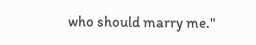who should marry me."